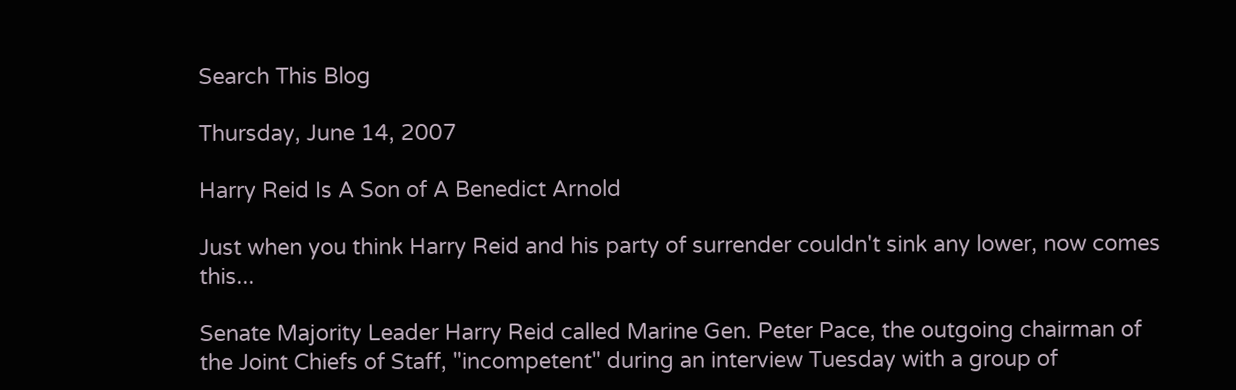Search This Blog

Thursday, June 14, 2007

Harry Reid Is A Son of A Benedict Arnold

Just when you think Harry Reid and his party of surrender couldn't sink any lower, now comes this...

Senate Majority Leader Harry Reid called Marine Gen. Peter Pace, the outgoing chairman of the Joint Chiefs of Staff, "incompetent" during an interview Tuesday with a group of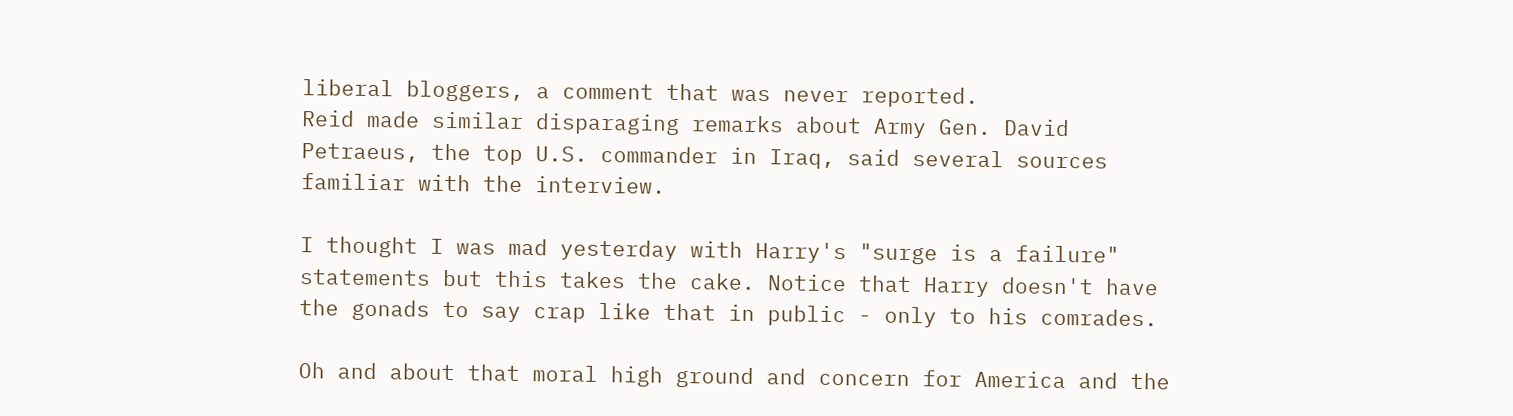liberal bloggers, a comment that was never reported.
Reid made similar disparaging remarks about Army Gen. David Petraeus, the top U.S. commander in Iraq, said several sources familiar with the interview.

I thought I was mad yesterday with Harry's "surge is a failure" statements but this takes the cake. Notice that Harry doesn't have the gonads to say crap like that in public - only to his comrades.

Oh and about that moral high ground and concern for America and the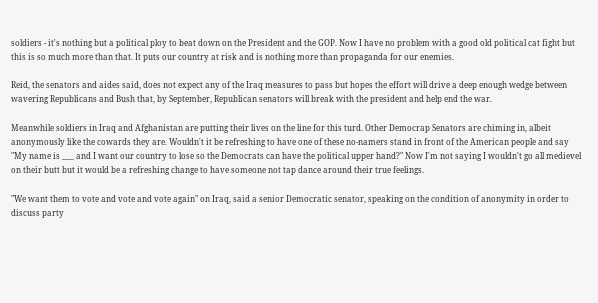soldiers - it's nothing but a political ploy to beat down on the President and the GOP. Now I have no problem with a good old political cat fight but this is so much more than that. It puts our country at risk and is nothing more than propaganda for our enemies.

Reid, the senators and aides said, does not expect any of the Iraq measures to pass but hopes the effort will drive a deep enough wedge between wavering Republicans and Bush that, by September, Republican senators will break with the president and help end the war.

Meanwhile soldiers in Iraq and Afghanistan are putting their lives on the line for this turd. Other Democrap Senators are chiming in, albeit anonymously like the cowards they are. Wouldn't it be refreshing to have one of these no-namers stand in front of the American people and say "My name is ___ and I want our country to lose so the Democrats can have the political upper hand?" Now I'm not saying I wouldn't go all medievel on their butt but it would be a refreshing change to have someone not tap dance around their true feelings.

"We want them to vote and vote and vote again" on Iraq, said a senior Democratic senator, speaking on the condition of anonymity in order to discuss party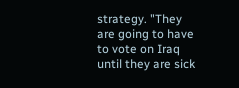strategy. "They are going to have to vote on Iraq until they are sick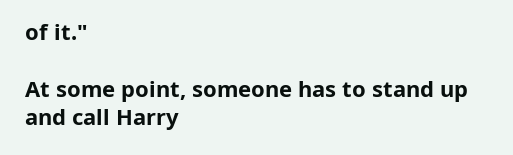of it."

At some point, someone has to stand up and call Harry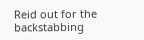Reid out for the backstabbing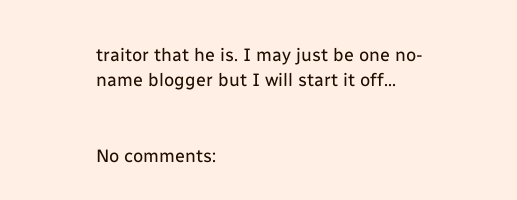traitor that he is. I may just be one no-name blogger but I will start it off...


No comments: